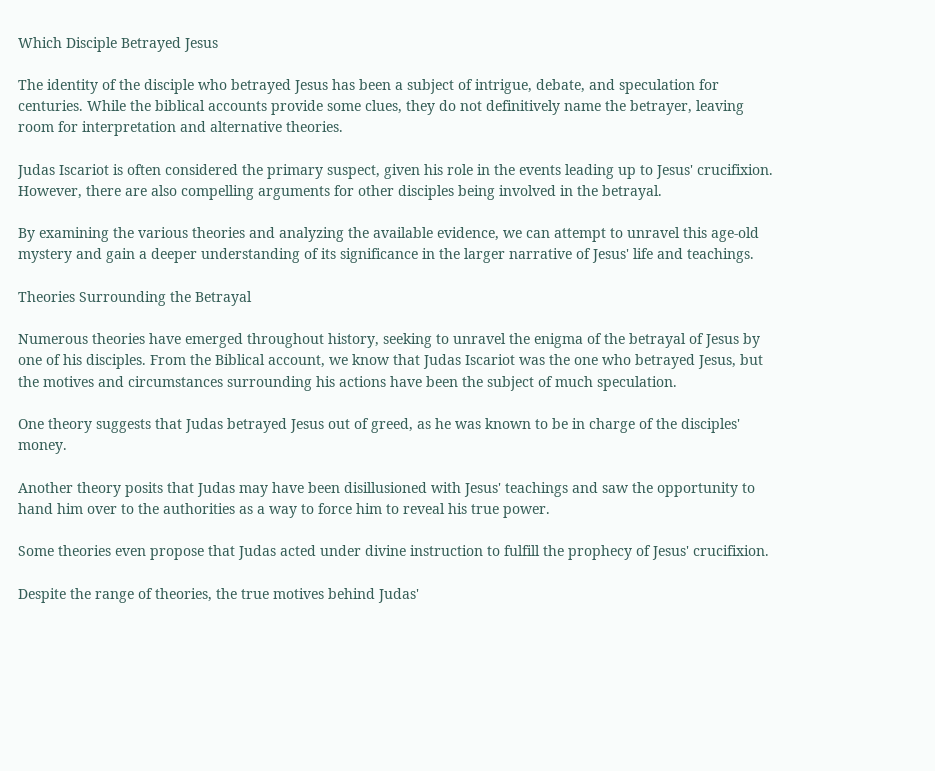Which Disciple Betrayed Jesus

The identity of the disciple who betrayed Jesus has been a subject of intrigue, debate, and speculation for centuries. While the biblical accounts provide some clues, they do not definitively name the betrayer, leaving room for interpretation and alternative theories.

Judas Iscariot is often considered the primary suspect, given his role in the events leading up to Jesus' crucifixion. However, there are also compelling arguments for other disciples being involved in the betrayal.

By examining the various theories and analyzing the available evidence, we can attempt to unravel this age-old mystery and gain a deeper understanding of its significance in the larger narrative of Jesus' life and teachings.

Theories Surrounding the Betrayal

Numerous theories have emerged throughout history, seeking to unravel the enigma of the betrayal of Jesus by one of his disciples. From the Biblical account, we know that Judas Iscariot was the one who betrayed Jesus, but the motives and circumstances surrounding his actions have been the subject of much speculation.

One theory suggests that Judas betrayed Jesus out of greed, as he was known to be in charge of the disciples' money.

Another theory posits that Judas may have been disillusioned with Jesus' teachings and saw the opportunity to hand him over to the authorities as a way to force him to reveal his true power.

Some theories even propose that Judas acted under divine instruction to fulfill the prophecy of Jesus' crucifixion.

Despite the range of theories, the true motives behind Judas'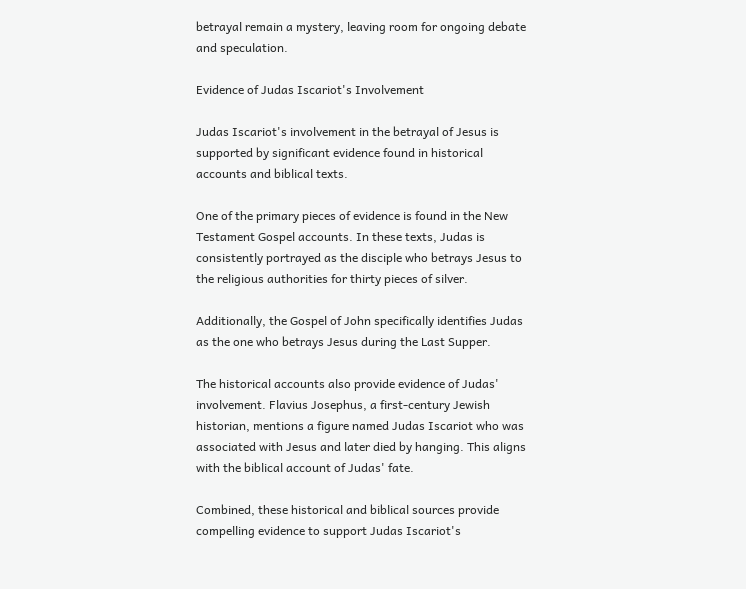betrayal remain a mystery, leaving room for ongoing debate and speculation.

Evidence of Judas Iscariot's Involvement

Judas Iscariot's involvement in the betrayal of Jesus is supported by significant evidence found in historical accounts and biblical texts.

One of the primary pieces of evidence is found in the New Testament Gospel accounts. In these texts, Judas is consistently portrayed as the disciple who betrays Jesus to the religious authorities for thirty pieces of silver.

Additionally, the Gospel of John specifically identifies Judas as the one who betrays Jesus during the Last Supper.

The historical accounts also provide evidence of Judas' involvement. Flavius Josephus, a first-century Jewish historian, mentions a figure named Judas Iscariot who was associated with Jesus and later died by hanging. This aligns with the biblical account of Judas' fate.

Combined, these historical and biblical sources provide compelling evidence to support Judas Iscariot's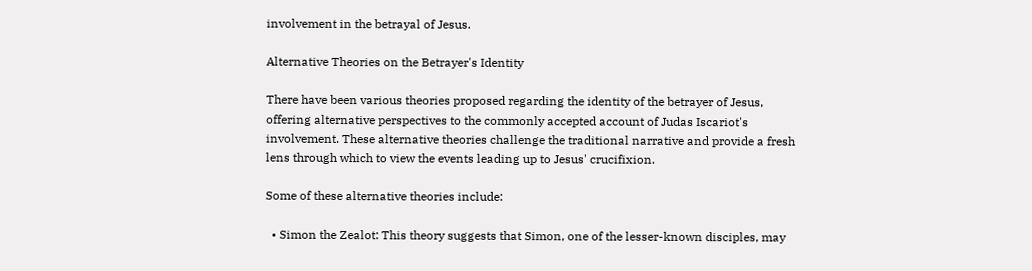involvement in the betrayal of Jesus.

Alternative Theories on the Betrayer's Identity

There have been various theories proposed regarding the identity of the betrayer of Jesus, offering alternative perspectives to the commonly accepted account of Judas Iscariot's involvement. These alternative theories challenge the traditional narrative and provide a fresh lens through which to view the events leading up to Jesus' crucifixion.

Some of these alternative theories include:

  • Simon the Zealot: This theory suggests that Simon, one of the lesser-known disciples, may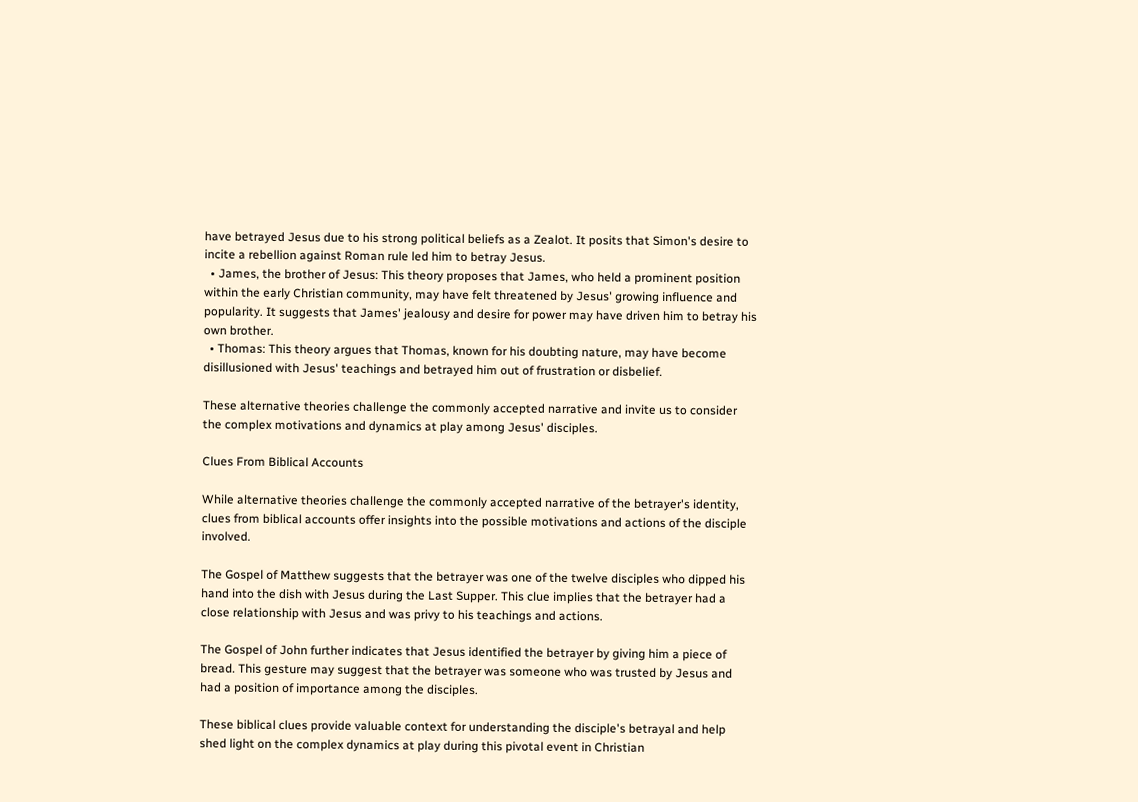have betrayed Jesus due to his strong political beliefs as a Zealot. It posits that Simon's desire to incite a rebellion against Roman rule led him to betray Jesus.
  • James, the brother of Jesus: This theory proposes that James, who held a prominent position within the early Christian community, may have felt threatened by Jesus' growing influence and popularity. It suggests that James' jealousy and desire for power may have driven him to betray his own brother.
  • Thomas: This theory argues that Thomas, known for his doubting nature, may have become disillusioned with Jesus' teachings and betrayed him out of frustration or disbelief.

These alternative theories challenge the commonly accepted narrative and invite us to consider the complex motivations and dynamics at play among Jesus' disciples.

Clues From Biblical Accounts

While alternative theories challenge the commonly accepted narrative of the betrayer's identity, clues from biblical accounts offer insights into the possible motivations and actions of the disciple involved.

The Gospel of Matthew suggests that the betrayer was one of the twelve disciples who dipped his hand into the dish with Jesus during the Last Supper. This clue implies that the betrayer had a close relationship with Jesus and was privy to his teachings and actions.

The Gospel of John further indicates that Jesus identified the betrayer by giving him a piece of bread. This gesture may suggest that the betrayer was someone who was trusted by Jesus and had a position of importance among the disciples.

These biblical clues provide valuable context for understanding the disciple's betrayal and help shed light on the complex dynamics at play during this pivotal event in Christian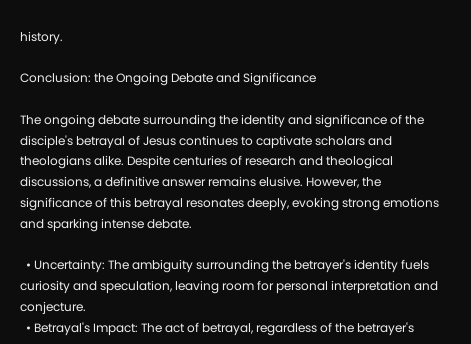history.

Conclusion: the Ongoing Debate and Significance

The ongoing debate surrounding the identity and significance of the disciple's betrayal of Jesus continues to captivate scholars and theologians alike. Despite centuries of research and theological discussions, a definitive answer remains elusive. However, the significance of this betrayal resonates deeply, evoking strong emotions and sparking intense debate.

  • Uncertainty: The ambiguity surrounding the betrayer's identity fuels curiosity and speculation, leaving room for personal interpretation and conjecture.
  • Betrayal's Impact: The act of betrayal, regardless of the betrayer's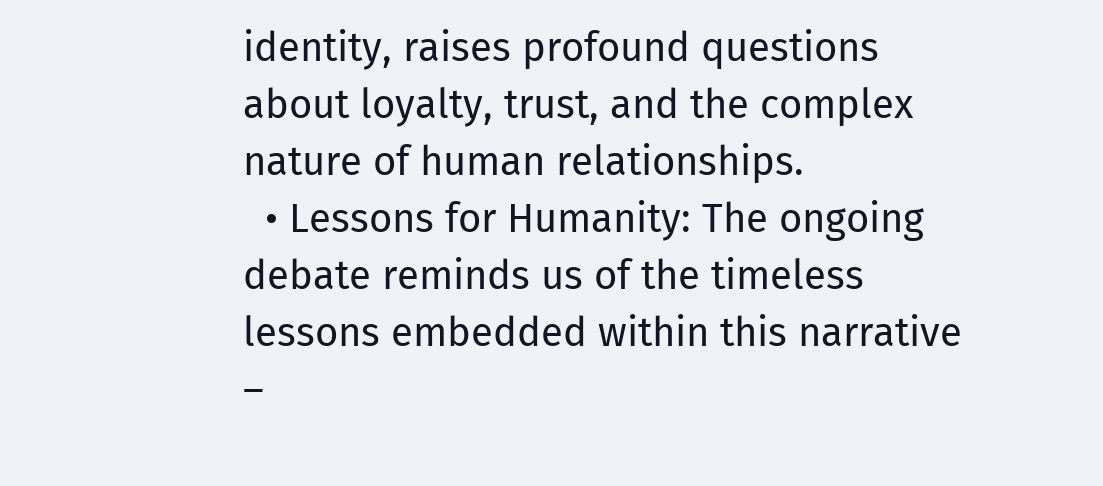identity, raises profound questions about loyalty, trust, and the complex nature of human relationships.
  • Lessons for Humanity: The ongoing debate reminds us of the timeless lessons embedded within this narrative –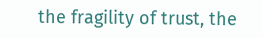the fragility of trust, the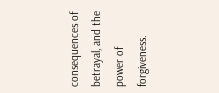consequences of betrayal, and the power of forgiveness.